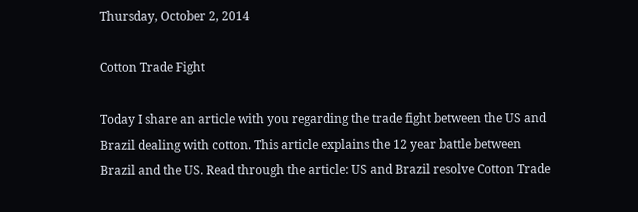Thursday, October 2, 2014

Cotton Trade Fight

Today I share an article with you regarding the trade fight between the US and Brazil dealing with cotton. This article explains the 12 year battle between Brazil and the US. Read through the article: US and Brazil resolve Cotton Trade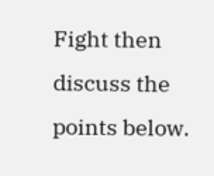Fight then discuss the points below.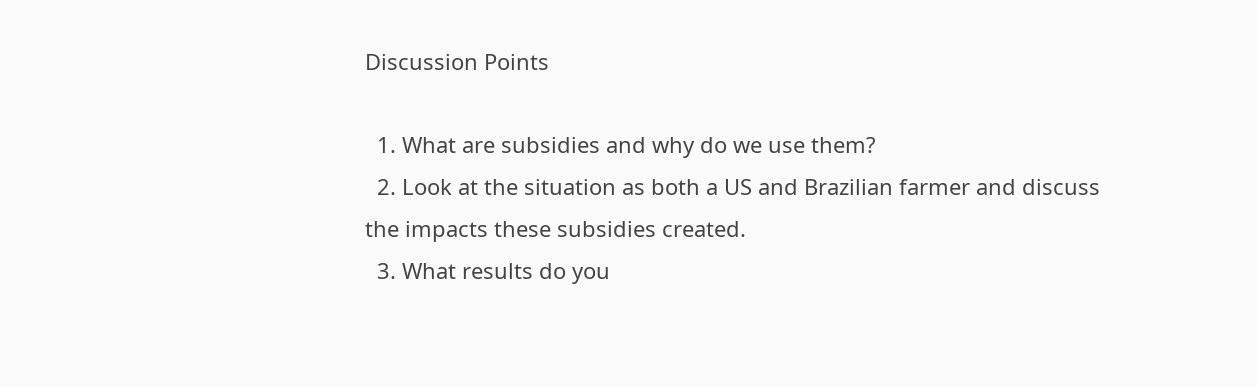Discussion Points

  1. What are subsidies and why do we use them?
  2. Look at the situation as both a US and Brazilian farmer and discuss the impacts these subsidies created.
  3. What results do you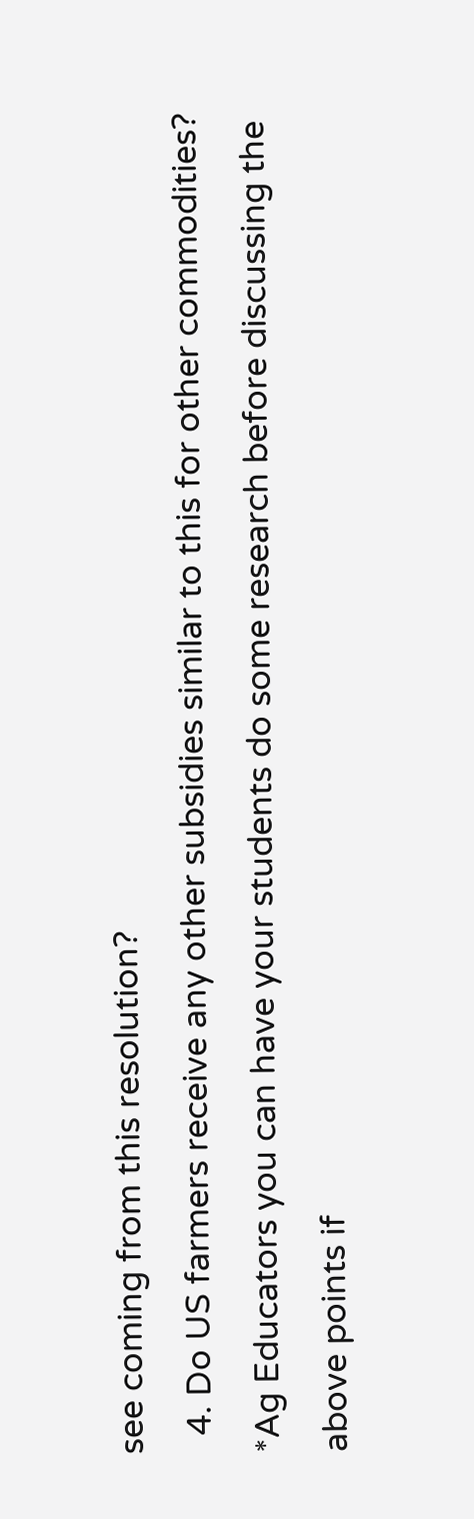see coming from this resolution?
  4. Do US farmers receive any other subsidies similar to this for other commodities?
*Ag Educators you can have your students do some research before discussing the above points if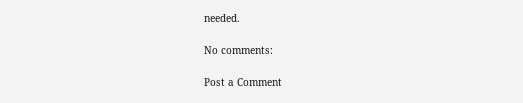needed.

No comments:

Post a Comment